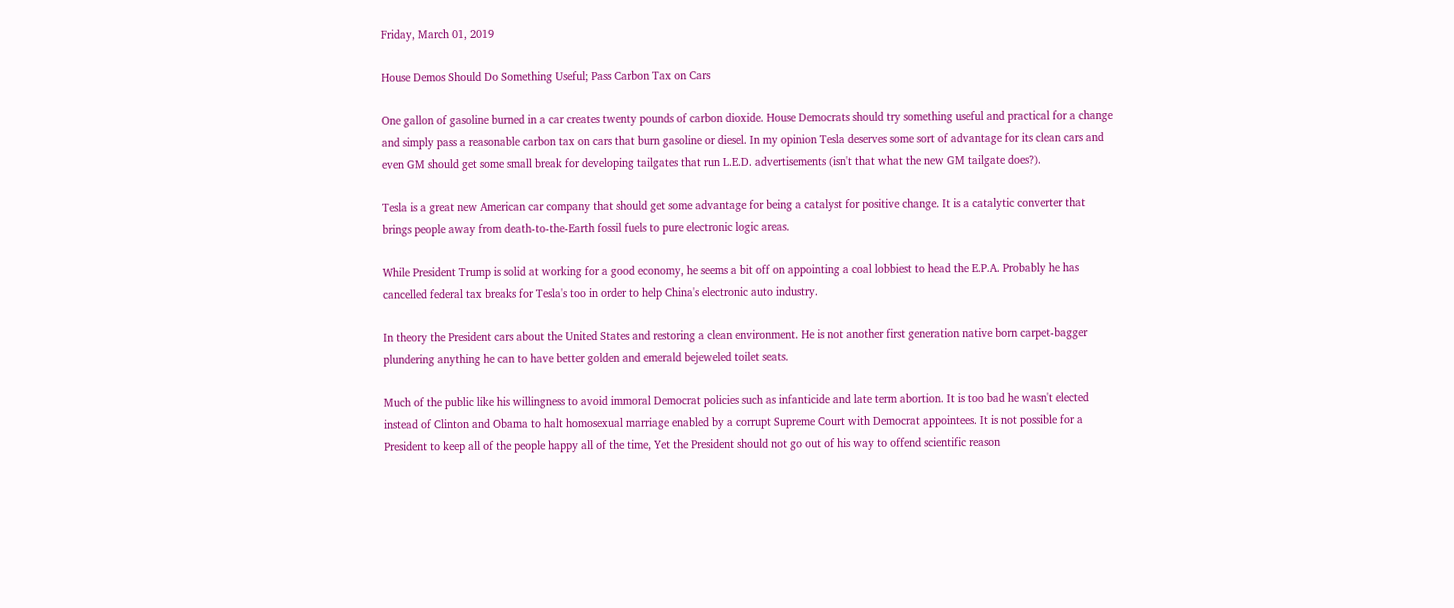Friday, March 01, 2019

House Demos Should Do Something Useful; Pass Carbon Tax on Cars

One gallon of gasoline burned in a car creates twenty pounds of carbon dioxide. House Democrats should try something useful and practical for a change and simply pass a reasonable carbon tax on cars that burn gasoline or diesel. In my opinion Tesla deserves some sort of advantage for its clean cars and even GM should get some small break for developing tailgates that run L.E.D. advertisements (isn't that what the new GM tailgate does?).

Tesla is a great new American car company that should get some advantage for being a catalyst for positive change. It is a catalytic converter that brings people away from death-to-the-Earth fossil fuels to pure electronic logic areas.

While President Trump is solid at working for a good economy, he seems a bit off on appointing a coal lobbiest to head the E.P.A. Probably he has cancelled federal tax breaks for Tesla's too in order to help China's electronic auto industry.

In theory the President cars about the United States and restoring a clean environment. He is not another first generation native born carpet-bagger plundering anything he can to have better golden and emerald bejeweled toilet seats.

Much of the public like his willingness to avoid immoral Democrat policies such as infanticide and late term abortion. It is too bad he wasn't elected instead of Clinton and Obama to halt homosexual marriage enabled by a corrupt Supreme Court with Democrat appointees. It is not possible for a President to keep all of the people happy all of the time, Yet the President should not go out of his way to offend scientific reason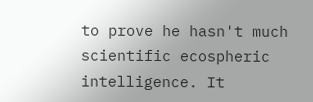to prove he hasn't much scientific ecospheric intelligence. It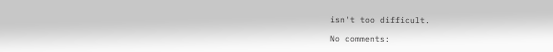isn't too difficult.

No comments: